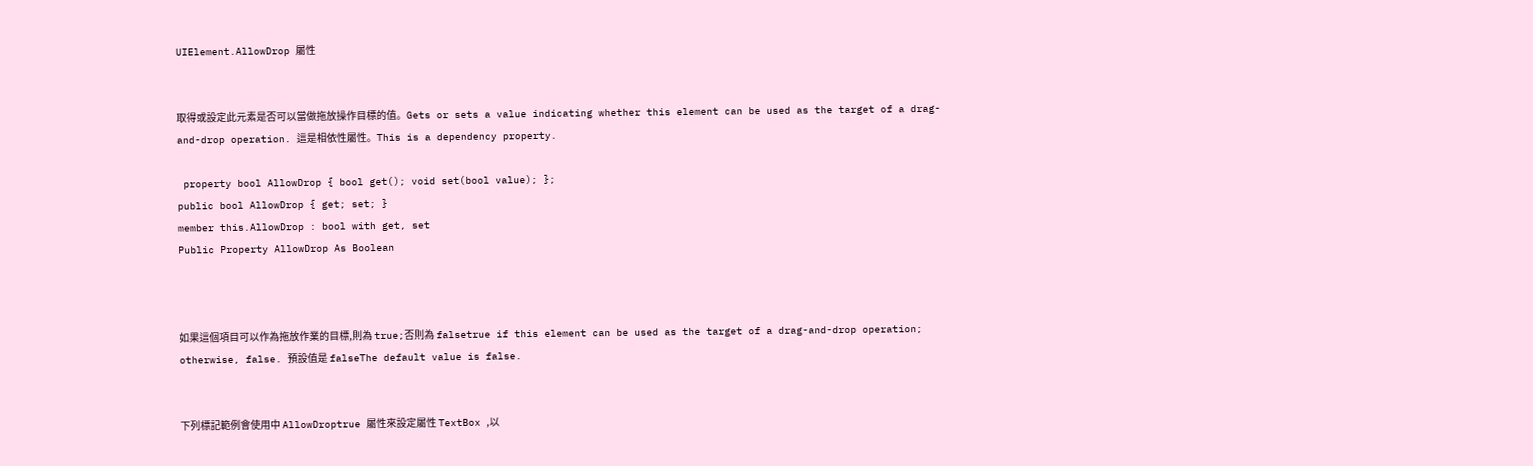UIElement.AllowDrop 屬性


取得或設定此元素是否可以當做拖放操作目標的值。Gets or sets a value indicating whether this element can be used as the target of a drag-and-drop operation. 這是相依性屬性。This is a dependency property.

 property bool AllowDrop { bool get(); void set(bool value); };
public bool AllowDrop { get; set; }
member this.AllowDrop : bool with get, set
Public Property AllowDrop As Boolean



如果這個項目可以作為拖放作業的目標,則為 true;否則為 falsetrue if this element can be used as the target of a drag-and-drop operation; otherwise, false. 預設值是 falseThe default value is false.


下列標記範例會使用中 AllowDroptrue 屬性來設定屬性 TextBox ,以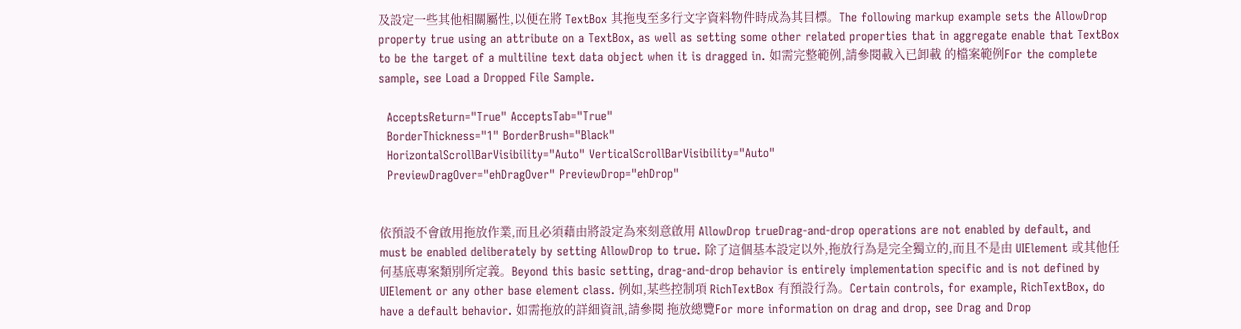及設定一些其他相關屬性,以便在將 TextBox 其拖曳至多行文字資料物件時成為其目標。The following markup example sets the AllowDrop property true using an attribute on a TextBox, as well as setting some other related properties that in aggregate enable that TextBox to be the target of a multiline text data object when it is dragged in. 如需完整範例,請參閱載入已卸載 的檔案範例For the complete sample, see Load a Dropped File Sample.

  AcceptsReturn="True" AcceptsTab="True"
  BorderThickness="1" BorderBrush="Black"
  HorizontalScrollBarVisibility="Auto" VerticalScrollBarVisibility="Auto"
  PreviewDragOver="ehDragOver" PreviewDrop="ehDrop"


依預設不會啟用拖放作業,而且必須藉由將設定為來刻意啟用 AllowDrop trueDrag-and-drop operations are not enabled by default, and must be enabled deliberately by setting AllowDrop to true. 除了這個基本設定以外,拖放行為是完全獨立的,而且不是由 UIElement 或其他任何基底專案類別所定義。Beyond this basic setting, drag-and-drop behavior is entirely implementation specific and is not defined by UIElement or any other base element class. 例如,某些控制項 RichTextBox 有預設行為。Certain controls, for example, RichTextBox, do have a default behavior. 如需拖放的詳細資訊,請參閱 拖放總覽For more information on drag and drop, see Drag and Drop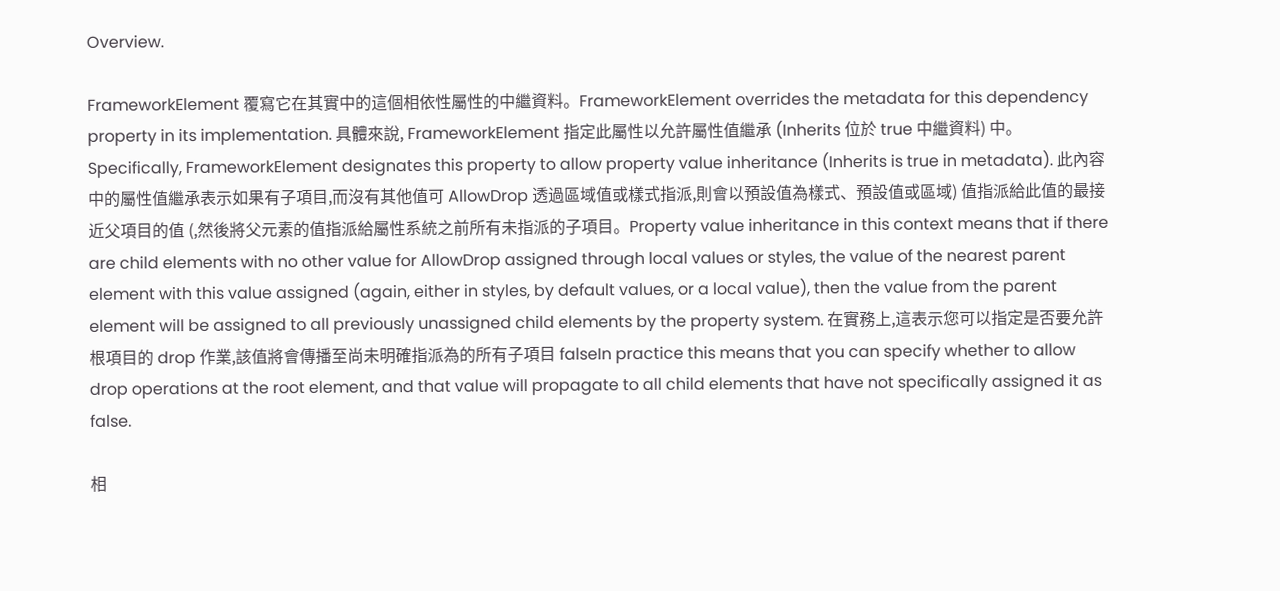Overview.

FrameworkElement 覆寫它在其實中的這個相依性屬性的中繼資料。FrameworkElement overrides the metadata for this dependency property in its implementation. 具體來說, FrameworkElement 指定此屬性以允許屬性值繼承 (Inherits 位於 true 中繼資料) 中。Specifically, FrameworkElement designates this property to allow property value inheritance (Inherits is true in metadata). 此內容中的屬性值繼承表示如果有子項目,而沒有其他值可 AllowDrop 透過區域值或樣式指派,則會以預設值為樣式、預設值或區域) 值指派給此值的最接近父項目的值 (,然後將父元素的值指派給屬性系統之前所有未指派的子項目。Property value inheritance in this context means that if there are child elements with no other value for AllowDrop assigned through local values or styles, the value of the nearest parent element with this value assigned (again, either in styles, by default values, or a local value), then the value from the parent element will be assigned to all previously unassigned child elements by the property system. 在實務上,這表示您可以指定是否要允許根項目的 drop 作業,該值將會傳播至尚未明確指派為的所有子項目 falseIn practice this means that you can specify whether to allow drop operations at the root element, and that value will propagate to all child elements that have not specifically assigned it as false.

相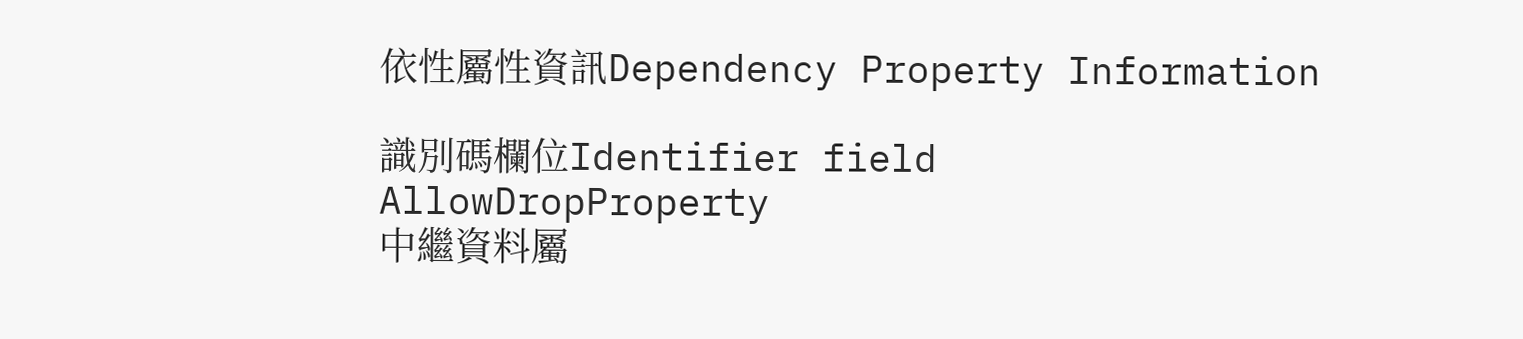依性屬性資訊Dependency Property Information

識別碼欄位Identifier field AllowDropProperty
中繼資料屬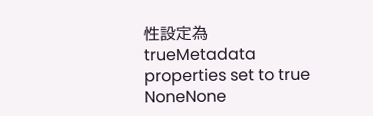性設定為 trueMetadata properties set to true NoneNone